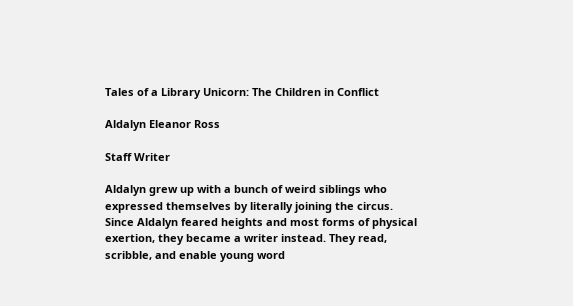Tales of a Library Unicorn: The Children in Conflict

Aldalyn Eleanor Ross

Staff Writer

Aldalyn grew up with a bunch of weird siblings who expressed themselves by literally joining the circus. Since Aldalyn feared heights and most forms of physical exertion, they became a writer instead. They read, scribble, and enable young word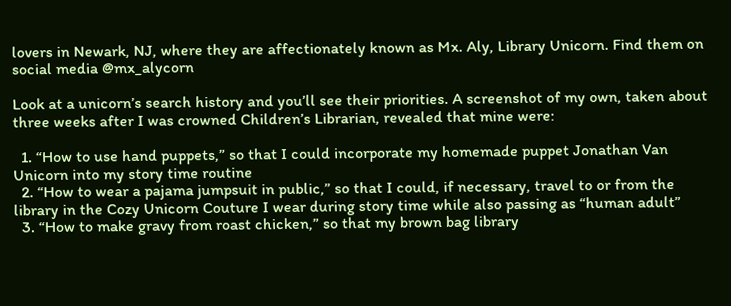lovers in Newark, NJ, where they are affectionately known as Mx. Aly, Library Unicorn. Find them on social media @mx_alycorn

Look at a unicorn’s search history and you’ll see their priorities. A screenshot of my own, taken about three weeks after I was crowned Children’s Librarian, revealed that mine were:

  1. “How to use hand puppets,” so that I could incorporate my homemade puppet Jonathan Van Unicorn into my story time routine
  2. “How to wear a pajama jumpsuit in public,” so that I could, if necessary, travel to or from the library in the Cozy Unicorn Couture I wear during story time while also passing as “human adult”
  3. “How to make gravy from roast chicken,” so that my brown bag library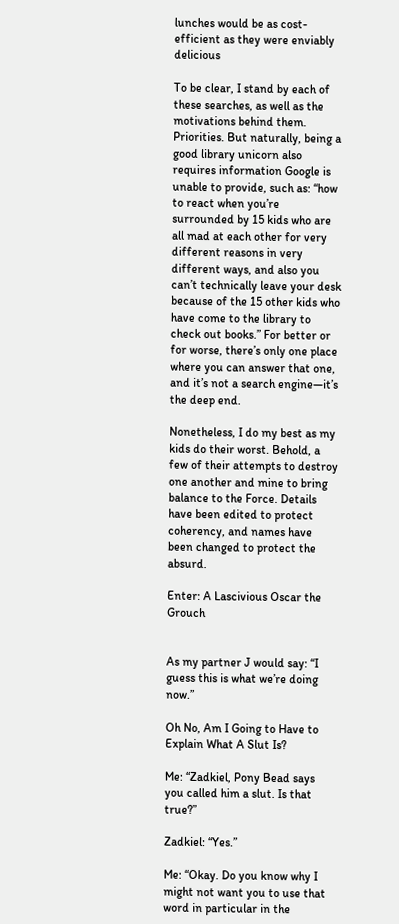lunches would be as cost-efficient as they were enviably delicious

To be clear, I stand by each of these searches, as well as the motivations behind them. Priorities. But naturally, being a good library unicorn also requires information Google is unable to provide, such as: “how to react when you’re surrounded by 15 kids who are all mad at each other for very different reasons in very different ways, and also you can’t technically leave your desk because of the 15 other kids who have come to the library to check out books.” For better or for worse, there’s only one place where you can answer that one, and it’s not a search engine—it’s the deep end.

Nonetheless, I do my best as my kids do their worst. Behold, a few of their attempts to destroy one another and mine to bring balance to the Force. Details have been edited to protect coherency, and names have been changed to protect the absurd.

Enter: A Lascivious Oscar the Grouch


As my partner J would say: “I guess this is what we’re doing now.”

Oh No, Am I Going to Have to Explain What A Slut Is?

Me: “Zadkiel, Pony Bead says you called him a slut. Is that true?”

Zadkiel: “Yes.”

Me: “Okay. Do you know why I might not want you to use that word in particular in the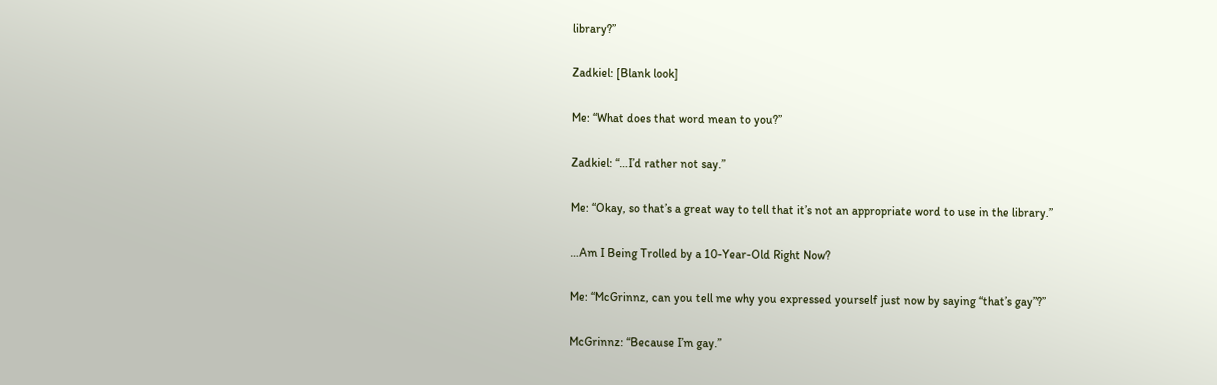library?”

Zadkiel: [Blank look]

Me: “What does that word mean to you?”

Zadkiel: “…I’d rather not say.”

Me: “Okay, so that’s a great way to tell that it’s not an appropriate word to use in the library.”

…Am I Being Trolled by a 10-Year-Old Right Now?

Me: “McGrinnz, can you tell me why you expressed yourself just now by saying “that’s gay”?”

McGrinnz: “Because I’m gay.”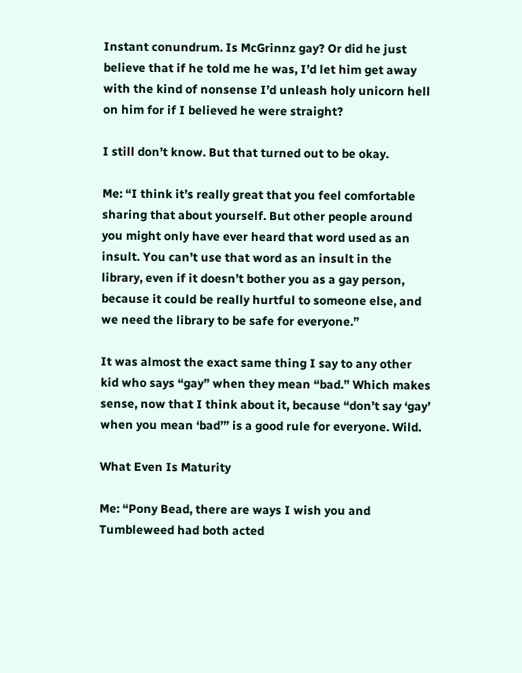Instant conundrum. Is McGrinnz gay? Or did he just believe that if he told me he was, I’d let him get away with the kind of nonsense I’d unleash holy unicorn hell on him for if I believed he were straight?

I still don’t know. But that turned out to be okay.

Me: “I think it’s really great that you feel comfortable sharing that about yourself. But other people around you might only have ever heard that word used as an insult. You can’t use that word as an insult in the library, even if it doesn’t bother you as a gay person, because it could be really hurtful to someone else, and we need the library to be safe for everyone.”

It was almost the exact same thing I say to any other kid who says “gay” when they mean “bad.” Which makes sense, now that I think about it, because “don’t say ‘gay’ when you mean ‘bad’” is a good rule for everyone. Wild.

What Even Is Maturity

Me: “Pony Bead, there are ways I wish you and Tumbleweed had both acted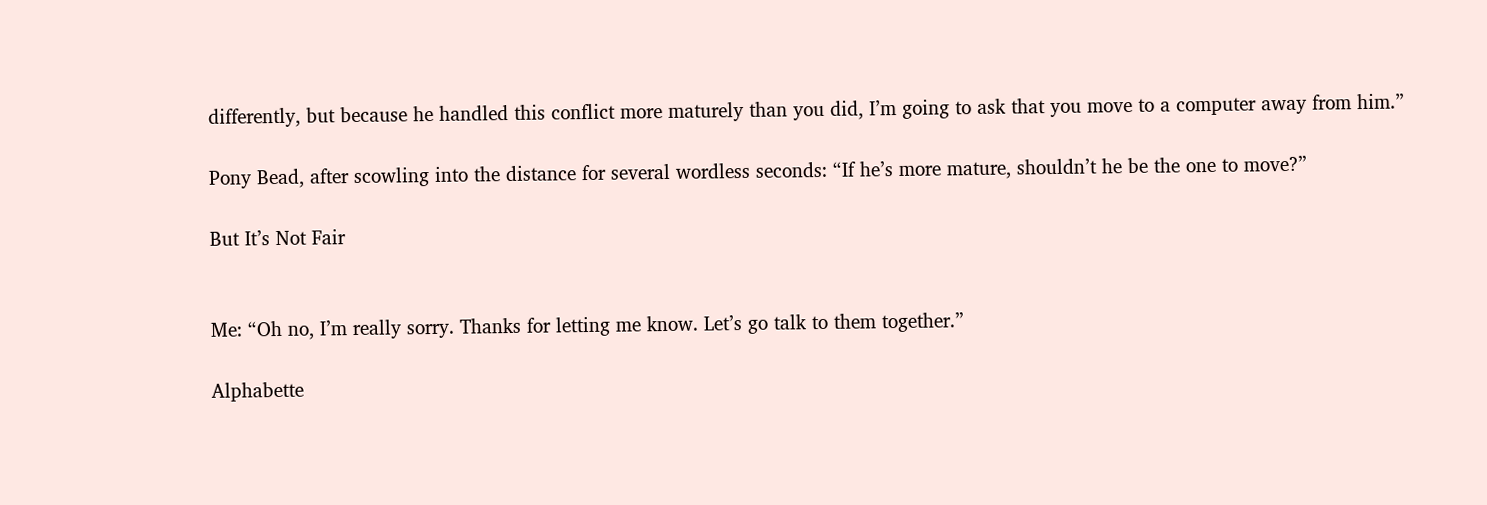differently, but because he handled this conflict more maturely than you did, I’m going to ask that you move to a computer away from him.”

Pony Bead, after scowling into the distance for several wordless seconds: “If he’s more mature, shouldn’t he be the one to move?”

But It’s Not Fair


Me: “Oh no, I’m really sorry. Thanks for letting me know. Let’s go talk to them together.”

Alphabette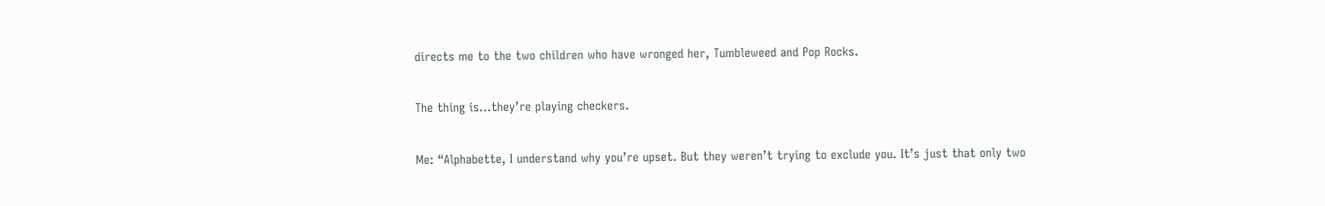directs me to the two children who have wronged her, Tumbleweed and Pop Rocks.

The thing is…they’re playing checkers.

Me: “Alphabette, I understand why you’re upset. But they weren’t trying to exclude you. It’s just that only two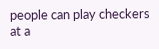people can play checkers at a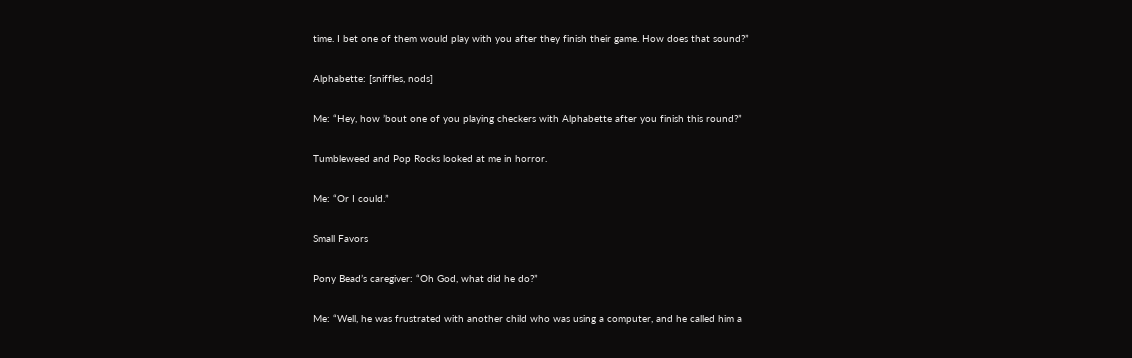time. I bet one of them would play with you after they finish their game. How does that sound?”

Alphabette: [sniffles, nods]

Me: “Hey, how ’bout one of you playing checkers with Alphabette after you finish this round?”

Tumbleweed and Pop Rocks looked at me in horror.

Me: “Or I could.”

Small Favors

Pony Bead’s caregiver: “Oh God, what did he do?”

Me: “Well, he was frustrated with another child who was using a computer, and he called him a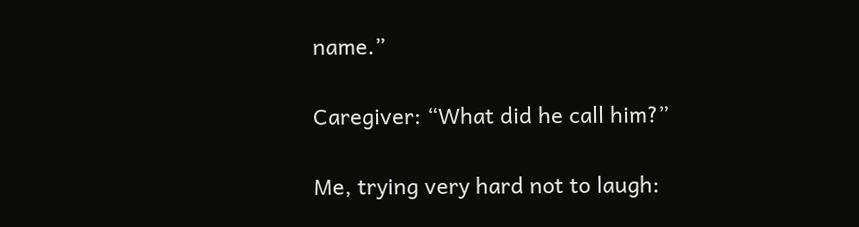name.”

Caregiver: “What did he call him?”

Me, trying very hard not to laugh: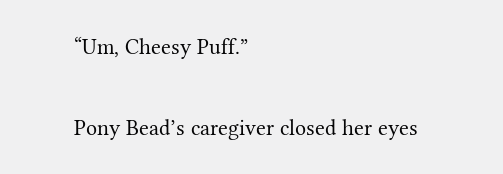“Um, Cheesy Puff.”

Pony Bead’s caregiver closed her eyes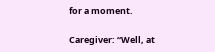for a moment.

Caregiver: “Well, at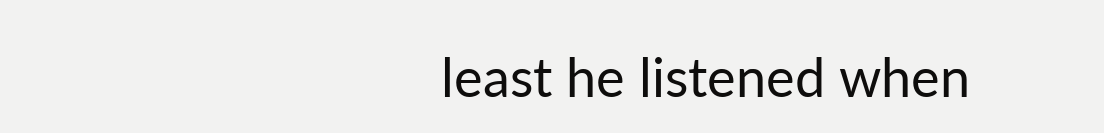least he listened when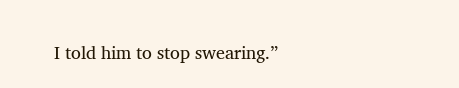I told him to stop swearing.”